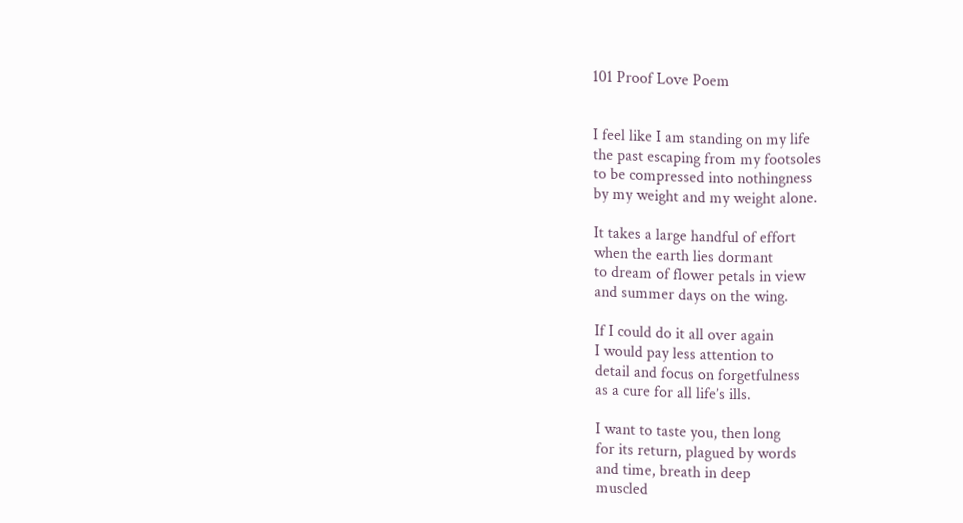101 Proof Love Poem


I feel like I am standing on my life
the past escaping from my footsoles
to be compressed into nothingness
by my weight and my weight alone.

It takes a large handful of effort
when the earth lies dormant
to dream of flower petals in view
and summer days on the wing.

If I could do it all over again
I would pay less attention to
detail and focus on forgetfulness
as a cure for all life’s ills.

I want to taste you, then long
for its return, plagued by words
and time, breath in deep
muscled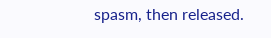spasm, then released.